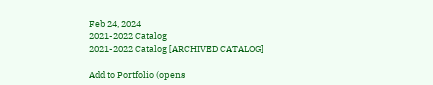Feb 24, 2024
2021-2022 Catalog
2021-2022 Catalog [ARCHIVED CATALOG]

Add to Portfolio (opens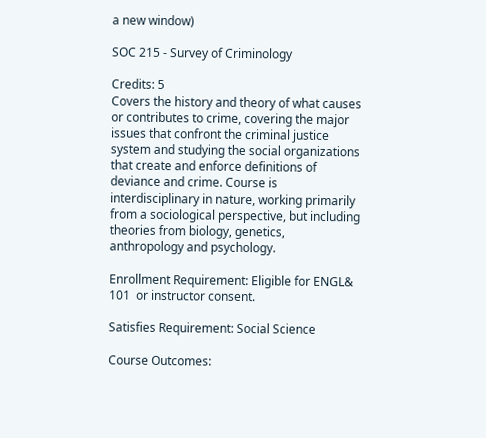a new window)

SOC 215 - Survey of Criminology

Credits: 5
Covers the history and theory of what causes or contributes to crime, covering the major issues that confront the criminal justice system and studying the social organizations that create and enforce definitions of deviance and crime. Course is interdisciplinary in nature, working primarily from a sociological perspective, but including theories from biology, genetics, anthropology and psychology.

Enrollment Requirement: Eligible for ENGL& 101  or instructor consent.

Satisfies Requirement: Social Science

Course Outcomes: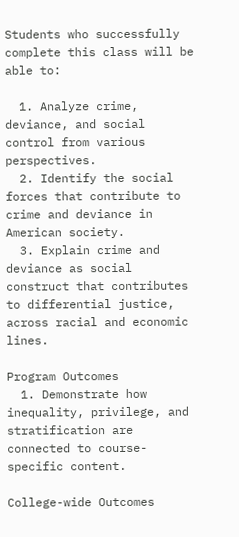Students who successfully complete this class will be able to:

  1. Analyze crime, deviance, and social control from various perspectives.
  2. Identify the social forces that contribute to crime and deviance in American society.
  3. Explain crime and deviance as social construct that contributes to differential justice, across racial and economic lines.

Program Outcomes
  1. Demonstrate how inequality, privilege, and stratification are connected to course-specific content.

College-wide Outcomes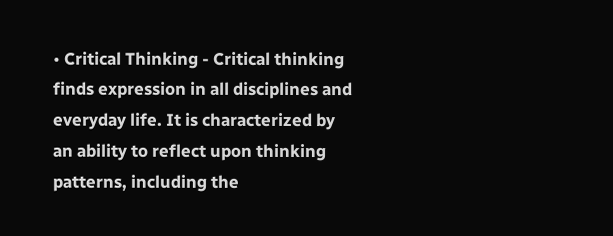• Critical Thinking - Critical thinking finds expression in all disciplines and everyday life. It is characterized by an ability to reflect upon thinking patterns, including the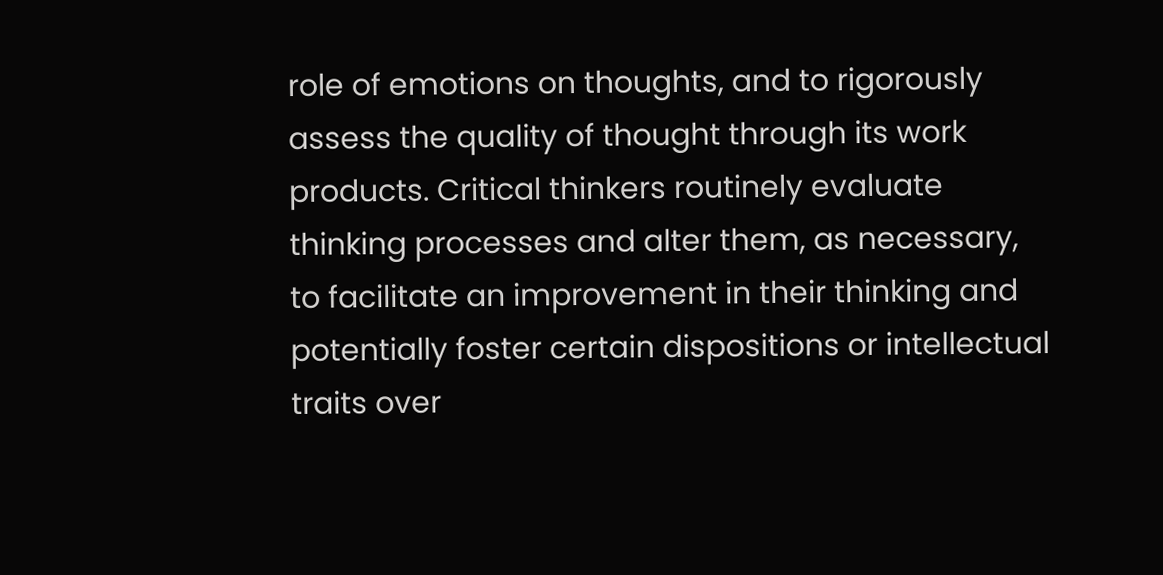role of emotions on thoughts, and to rigorously assess the quality of thought through its work products. Critical thinkers routinely evaluate thinking processes and alter them, as necessary, to facilitate an improvement in their thinking and potentially foster certain dispositions or intellectual traits over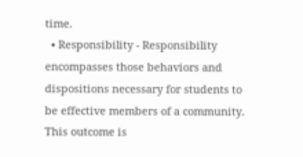time.
  • Responsibility - Responsibility encompasses those behaviors and dispositions necessary for students to be effective members of a community. This outcome is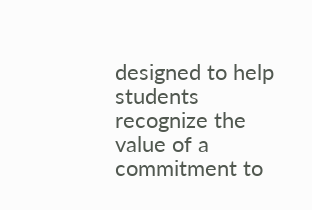designed to help students recognize the value of a commitment to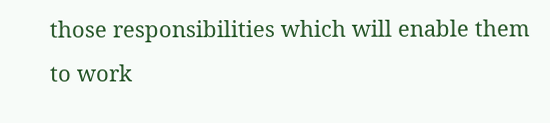those responsibilities which will enable them to work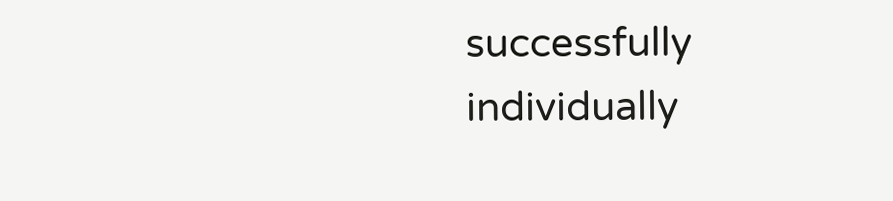successfully individually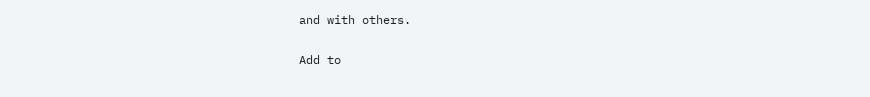and with others.

Add to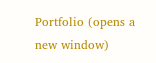Portfolio (opens a new window)